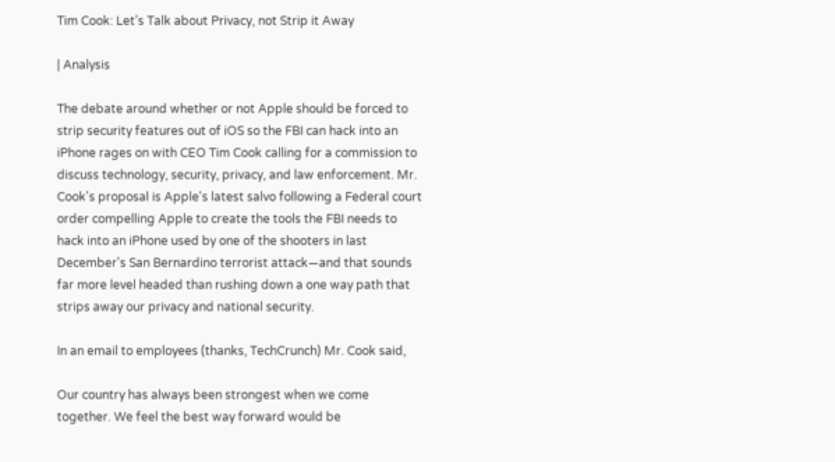Tim Cook: Let’s Talk about Privacy, not Strip it Away

| Analysis

The debate around whether or not Apple should be forced to strip security features out of iOS so the FBI can hack into an iPhone rages on with CEO Tim Cook calling for a commission to discuss technology, security, privacy, and law enforcement. Mr. Cook's proposal is Apple's latest salvo following a Federal court order compelling Apple to create the tools the FBI needs to hack into an iPhone used by one of the shooters in last December's San Bernardino terrorist attack—and that sounds far more level headed than rushing down a one way path that strips away our privacy and national security.

In an email to employees (thanks, TechCrunch) Mr. Cook said,

Our country has always been strongest when we come together. We feel the best way forward would be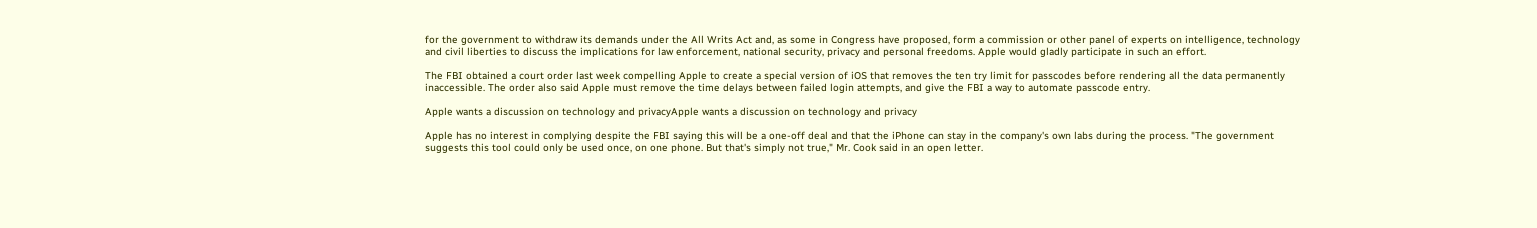for the government to withdraw its demands under the All Writs Act and, as some in Congress have proposed, form a commission or other panel of experts on intelligence, technology and civil liberties to discuss the implications for law enforcement, national security, privacy and personal freedoms. Apple would gladly participate in such an effort.

The FBI obtained a court order last week compelling Apple to create a special version of iOS that removes the ten try limit for passcodes before rendering all the data permanently inaccessible. The order also said Apple must remove the time delays between failed login attempts, and give the FBI a way to automate passcode entry.

Apple wants a discussion on technology and privacyApple wants a discussion on technology and privacy

Apple has no interest in complying despite the FBI saying this will be a one-off deal and that the iPhone can stay in the company's own labs during the process. "The government suggests this tool could only be used once, on one phone. But that's simply not true," Mr. Cook said in an open letter.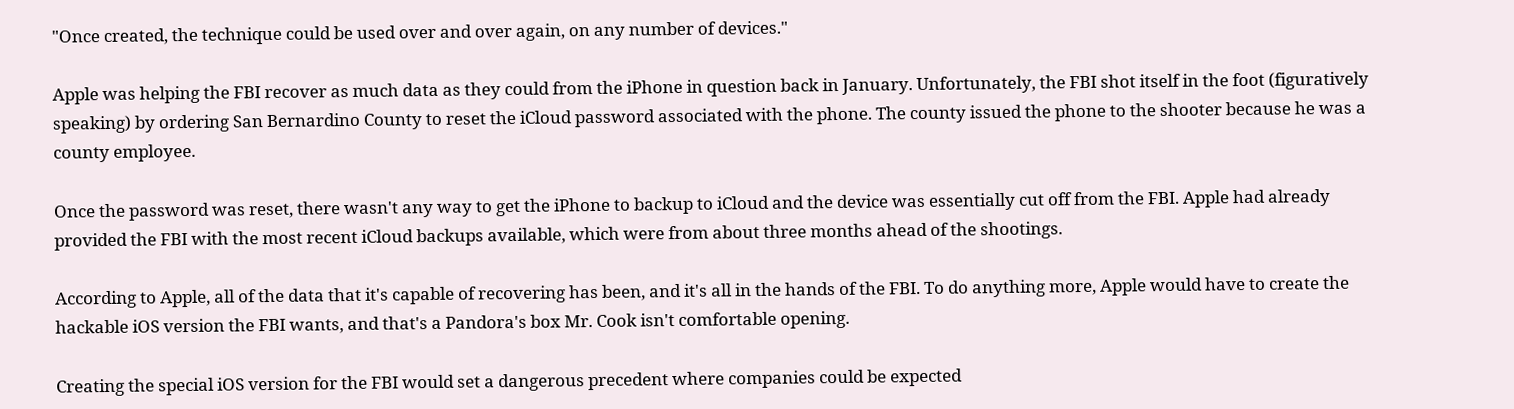"Once created, the technique could be used over and over again, on any number of devices."

Apple was helping the FBI recover as much data as they could from the iPhone in question back in January. Unfortunately, the FBI shot itself in the foot (figuratively speaking) by ordering San Bernardino County to reset the iCloud password associated with the phone. The county issued the phone to the shooter because he was a county employee.

Once the password was reset, there wasn't any way to get the iPhone to backup to iCloud and the device was essentially cut off from the FBI. Apple had already provided the FBI with the most recent iCloud backups available, which were from about three months ahead of the shootings.

According to Apple, all of the data that it's capable of recovering has been, and it's all in the hands of the FBI. To do anything more, Apple would have to create the hackable iOS version the FBI wants, and that's a Pandora's box Mr. Cook isn't comfortable opening.

Creating the special iOS version for the FBI would set a dangerous precedent where companies could be expected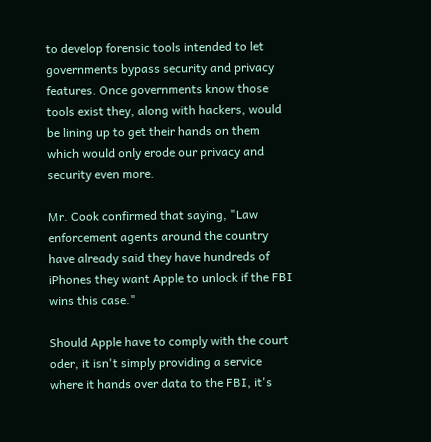to develop forensic tools intended to let governments bypass security and privacy features. Once governments know those tools exist they, along with hackers, would be lining up to get their hands on them which would only erode our privacy and security even more.

Mr. Cook confirmed that saying, "Law enforcement agents around the country have already said they have hundreds of iPhones they want Apple to unlock if the FBI wins this case."

Should Apple have to comply with the court oder, it isn't simply providing a service where it hands over data to the FBI, it's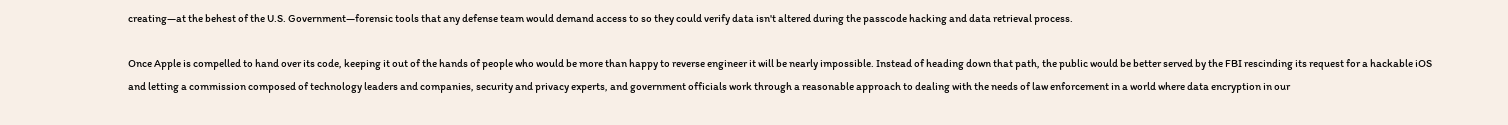creating—at the behest of the U.S. Government—forensic tools that any defense team would demand access to so they could verify data isn't altered during the passcode hacking and data retrieval process.

Once Apple is compelled to hand over its code, keeping it out of the hands of people who would be more than happy to reverse engineer it will be nearly impossible. Instead of heading down that path, the public would be better served by the FBI rescinding its request for a hackable iOS and letting a commission composed of technology leaders and companies, security and privacy experts, and government officials work through a reasonable approach to dealing with the needs of law enforcement in a world where data encryption in our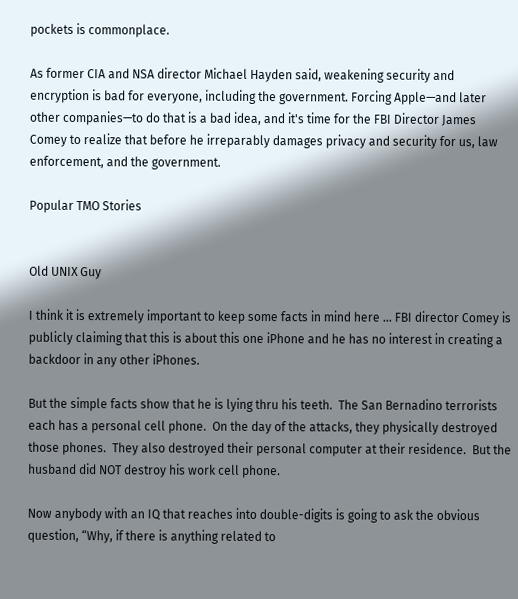pockets is commonplace.

As former CIA and NSA director Michael Hayden said, weakening security and encryption is bad for everyone, including the government. Forcing Apple—and later other companies—to do that is a bad idea, and it's time for the FBI Director James Comey to realize that before he irreparably damages privacy and security for us, law enforcement, and the government.

Popular TMO Stories


Old UNIX Guy

I think it is extremely important to keep some facts in mind here ... FBI director Comey is publicly claiming that this is about this one iPhone and he has no interest in creating a backdoor in any other iPhones.

But the simple facts show that he is lying thru his teeth.  The San Bernadino terrorists each has a personal cell phone.  On the day of the attacks, they physically destroyed those phones.  They also destroyed their personal computer at their residence.  But the husband did NOT destroy his work cell phone.

Now anybody with an IQ that reaches into double-digits is going to ask the obvious question, “Why, if there is anything related to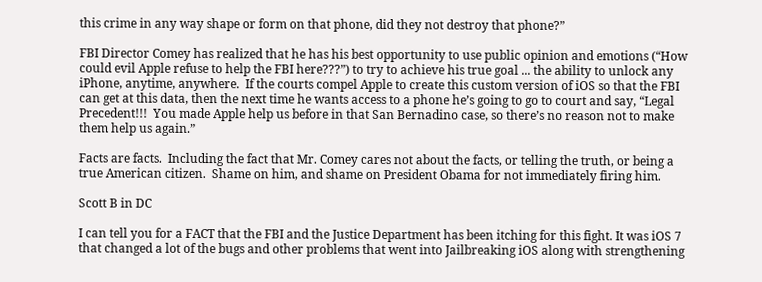this crime in any way shape or form on that phone, did they not destroy that phone?”

FBI Director Comey has realized that he has his best opportunity to use public opinion and emotions (“How could evil Apple refuse to help the FBI here???”) to try to achieve his true goal ... the ability to unlock any iPhone, anytime, anywhere.  If the courts compel Apple to create this custom version of iOS so that the FBI can get at this data, then the next time he wants access to a phone he’s going to go to court and say, “Legal Precedent!!!  You made Apple help us before in that San Bernadino case, so there’s no reason not to make them help us again.”

Facts are facts.  Including the fact that Mr. Comey cares not about the facts, or telling the truth, or being a true American citizen.  Shame on him, and shame on President Obama for not immediately firing him.

Scott B in DC

I can tell you for a FACT that the FBI and the Justice Department has been itching for this fight. It was iOS 7 that changed a lot of the bugs and other problems that went into Jailbreaking iOS along with strengthening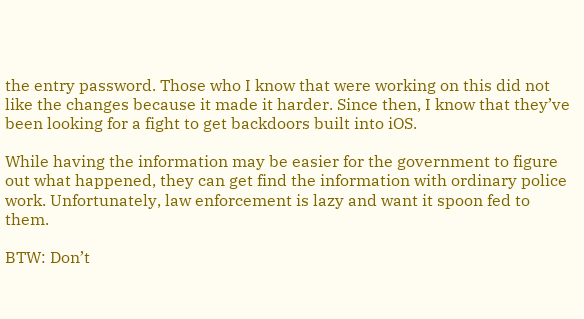the entry password. Those who I know that were working on this did not like the changes because it made it harder. Since then, I know that they’ve been looking for a fight to get backdoors built into iOS.

While having the information may be easier for the government to figure out what happened, they can get find the information with ordinary police work. Unfortunately, law enforcement is lazy and want it spoon fed to them.

BTW: Don’t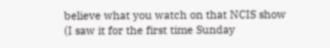believe what you watch on that NCIS show (I saw it for the first time Sunday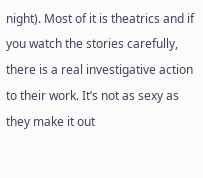night). Most of it is theatrics and if you watch the stories carefully, there is a real investigative action to their work. It’s not as sexy as they make it out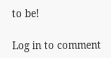to be!

Log in to comment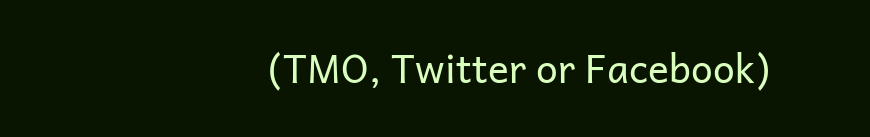(TMO, Twitter or Facebook)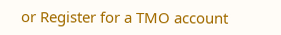or Register for a TMO account